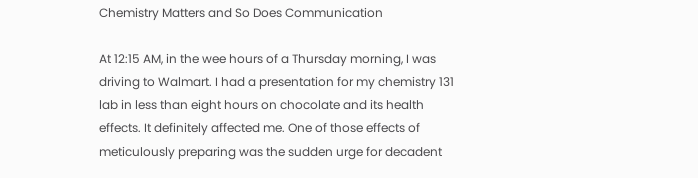Chemistry Matters and So Does Communication

At 12:15 AM, in the wee hours of a Thursday morning, I was driving to Walmart. I had a presentation for my chemistry 131 lab in less than eight hours on chocolate and its health effects. It definitely affected me. One of those effects of meticulously preparing was the sudden urge for decadent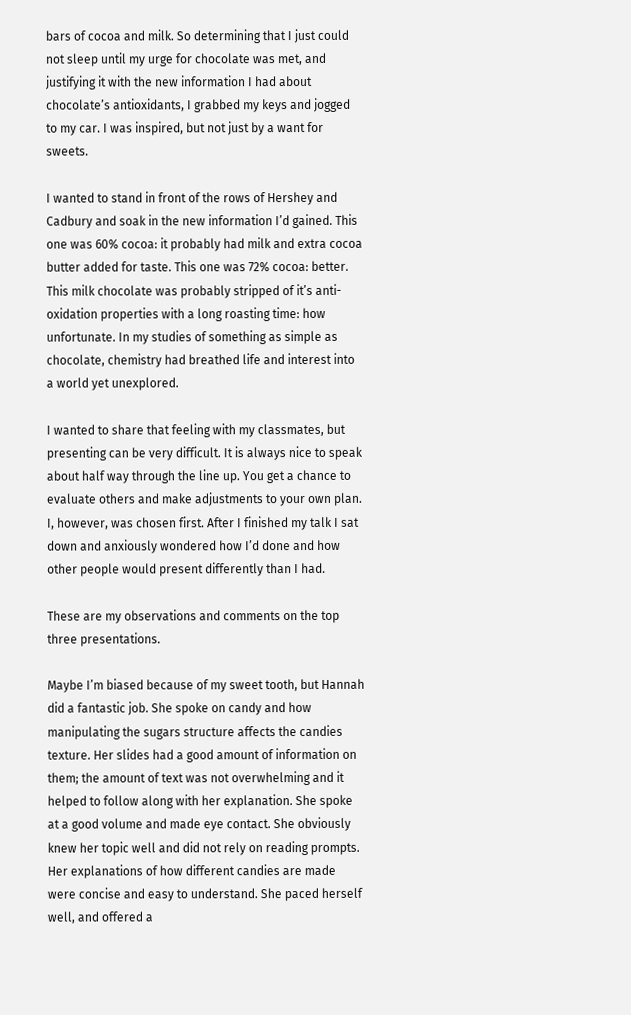bars of cocoa and milk. So determining that I just could not sleep until my urge for chocolate was met, and justifying it with the new information I had about chocolate’s antioxidants, I grabbed my keys and jogged to my car. I was inspired, but not just by a want for sweets.

I wanted to stand in front of the rows of Hershey and Cadbury and soak in the new information I’d gained. This one was 60% cocoa: it probably had milk and extra cocoa butter added for taste. This one was 72% cocoa: better. This milk chocolate was probably stripped of it’s anti-oxidation properties with a long roasting time: how unfortunate. In my studies of something as simple as chocolate, chemistry had breathed life and interest into a world yet unexplored.

I wanted to share that feeling with my classmates, but presenting can be very difficult. It is always nice to speak about half way through the line up. You get a chance to evaluate others and make adjustments to your own plan. I, however, was chosen first. After I finished my talk I sat down and anxiously wondered how I’d done and how other people would present differently than I had.

These are my observations and comments on the top three presentations.

Maybe I’m biased because of my sweet tooth, but Hannah did a fantastic job. She spoke on candy and how manipulating the sugars structure affects the candies texture. Her slides had a good amount of information on them; the amount of text was not overwhelming and it helped to follow along with her explanation. She spoke at a good volume and made eye contact. She obviously knew her topic well and did not rely on reading prompts. Her explanations of how different candies are made were concise and easy to understand. She paced herself well, and offered a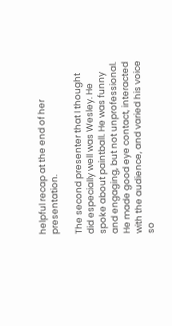helpful recap at the end of her presentation.

The second presenter that I thought did especially well was Wesley. He spoke about paintball. He was funny and engaging, but not unprofessional. He made good eye contact, interacted with the audience, and varied his voice so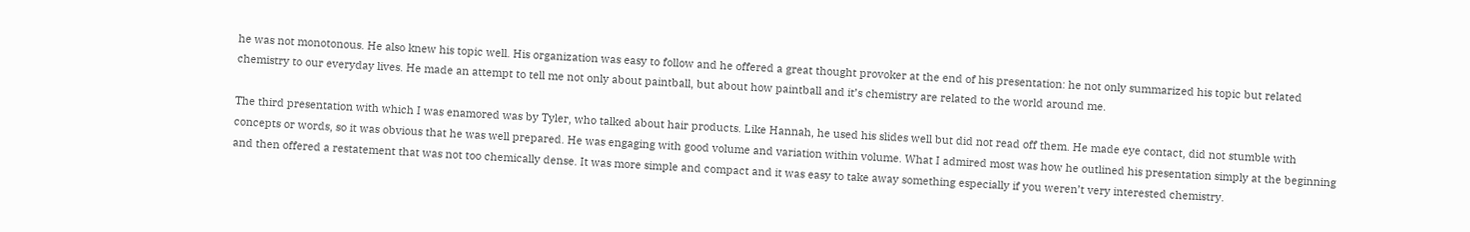he was not monotonous. He also knew his topic well. His organization was easy to follow and he offered a great thought provoker at the end of his presentation: he not only summarized his topic but related chemistry to our everyday lives. He made an attempt to tell me not only about paintball, but about how paintball and it’s chemistry are related to the world around me.

The third presentation with which I was enamored was by Tyler, who talked about hair products. Like Hannah, he used his slides well but did not read off them. He made eye contact, did not stumble with concepts or words, so it was obvious that he was well prepared. He was engaging with good volume and variation within volume. What I admired most was how he outlined his presentation simply at the beginning and then offered a restatement that was not too chemically dense. It was more simple and compact and it was easy to take away something especially if you weren’t very interested chemistry.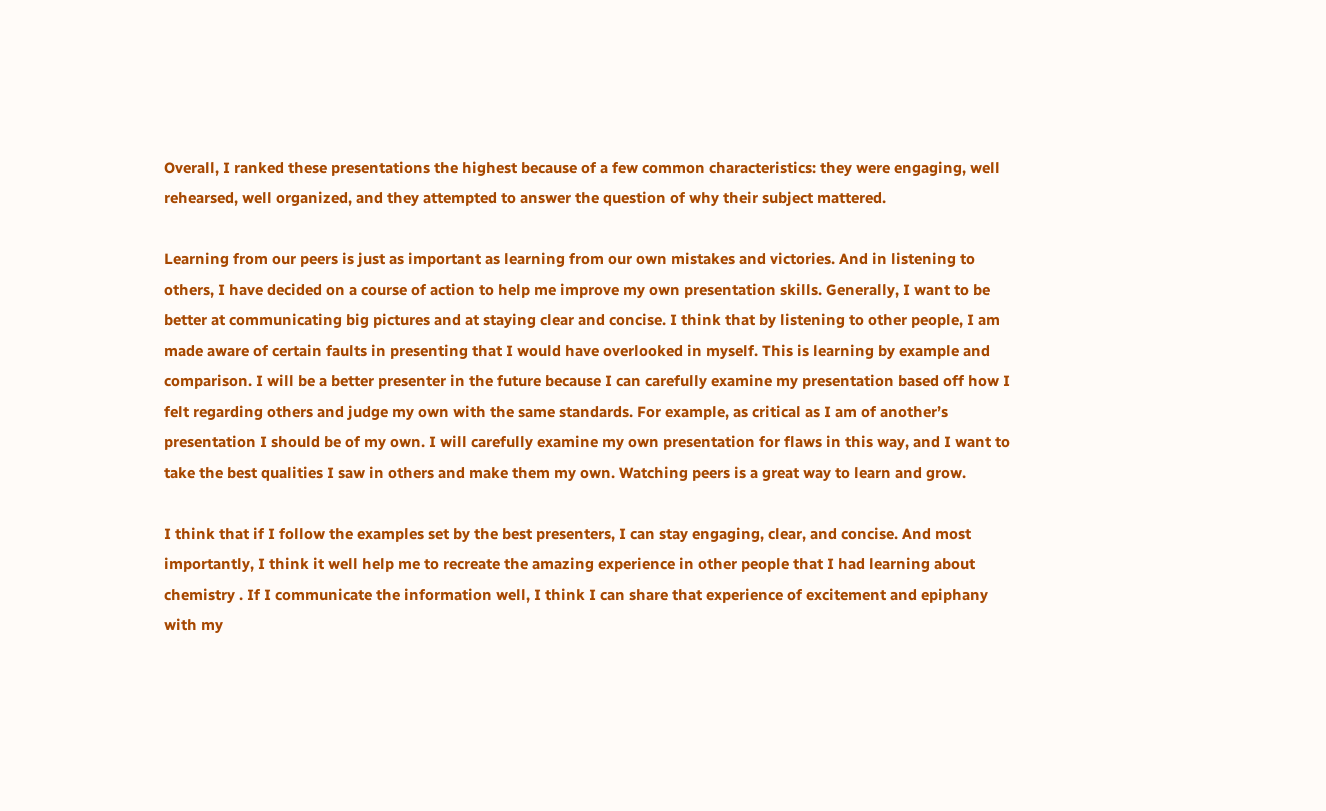Overall, I ranked these presentations the highest because of a few common characteristics: they were engaging, well rehearsed, well organized, and they attempted to answer the question of why their subject mattered.

Learning from our peers is just as important as learning from our own mistakes and victories. And in listening to others, I have decided on a course of action to help me improve my own presentation skills. Generally, I want to be better at communicating big pictures and at staying clear and concise. I think that by listening to other people, I am made aware of certain faults in presenting that I would have overlooked in myself. This is learning by example and comparison. I will be a better presenter in the future because I can carefully examine my presentation based off how I felt regarding others and judge my own with the same standards. For example, as critical as I am of another’s presentation I should be of my own. I will carefully examine my own presentation for flaws in this way, and I want to take the best qualities I saw in others and make them my own. Watching peers is a great way to learn and grow.

I think that if I follow the examples set by the best presenters, I can stay engaging, clear, and concise. And most importantly, I think it well help me to recreate the amazing experience in other people that I had learning about chemistry . If I communicate the information well, I think I can share that experience of excitement and epiphany with my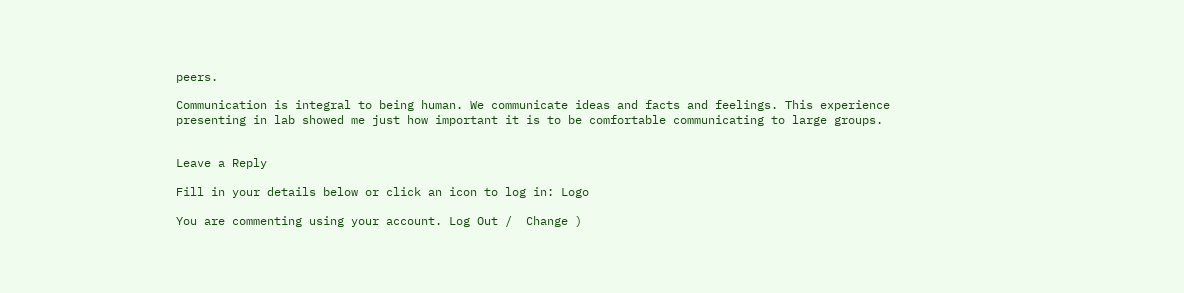peers.

Communication is integral to being human. We communicate ideas and facts and feelings. This experience presenting in lab showed me just how important it is to be comfortable communicating to large groups.


Leave a Reply

Fill in your details below or click an icon to log in: Logo

You are commenting using your account. Log Out /  Change )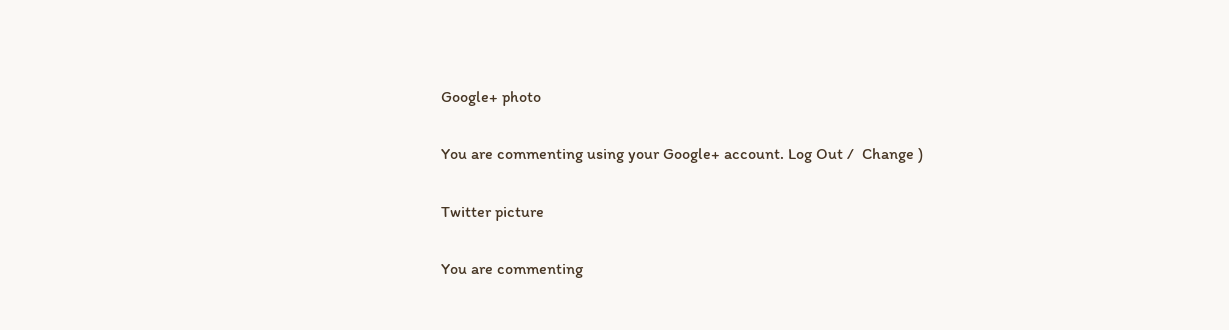Google+ photo

You are commenting using your Google+ account. Log Out /  Change )

Twitter picture

You are commenting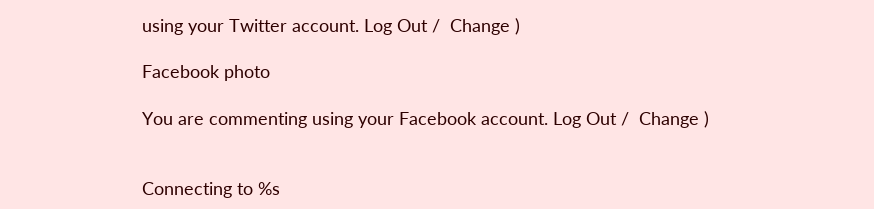using your Twitter account. Log Out /  Change )

Facebook photo

You are commenting using your Facebook account. Log Out /  Change )


Connecting to %s